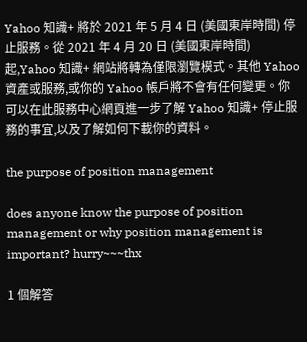Yahoo 知識+ 將於 2021 年 5 月 4 日 (美國東岸時間) 停止服務。從 2021 年 4 月 20 日 (美國東岸時間) 起,Yahoo 知識+ 網站將轉為僅限瀏覽模式。其他 Yahoo 資產或服務,或你的 Yahoo 帳戶將不會有任何變更。你可以在此服務中心網頁進一步了解 Yahoo 知識+ 停止服務的事宜,以及了解如何下載你的資料。

the purpose of position management

does anyone know the purpose of position management or why position management is important? hurry~~~thx

1 個解答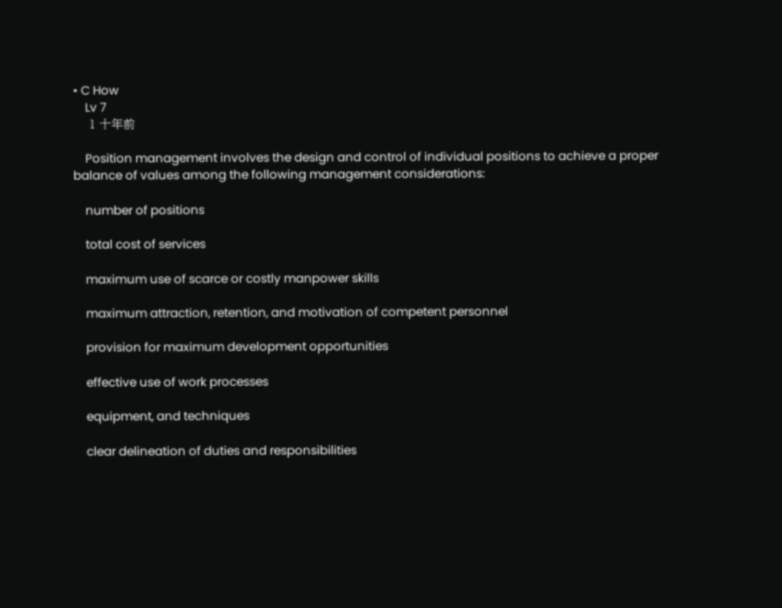• C How
    Lv 7
    1 十年前

    Position management involves the design and control of individual positions to achieve a proper balance of values among the following management considerations:

    number of positions

    total cost of services

    maximum use of scarce or costly manpower skills

    maximum attraction, retention, and motivation of competent personnel

    provision for maximum development opportunities

    effective use of work processes

    equipment, and techniques

    clear delineation of duties and responsibilities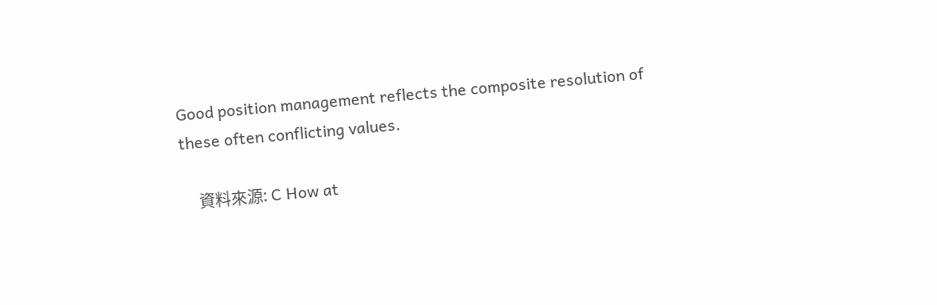Good position management reflects the composite resolution of these often conflicting values.

    資料來源: C How at